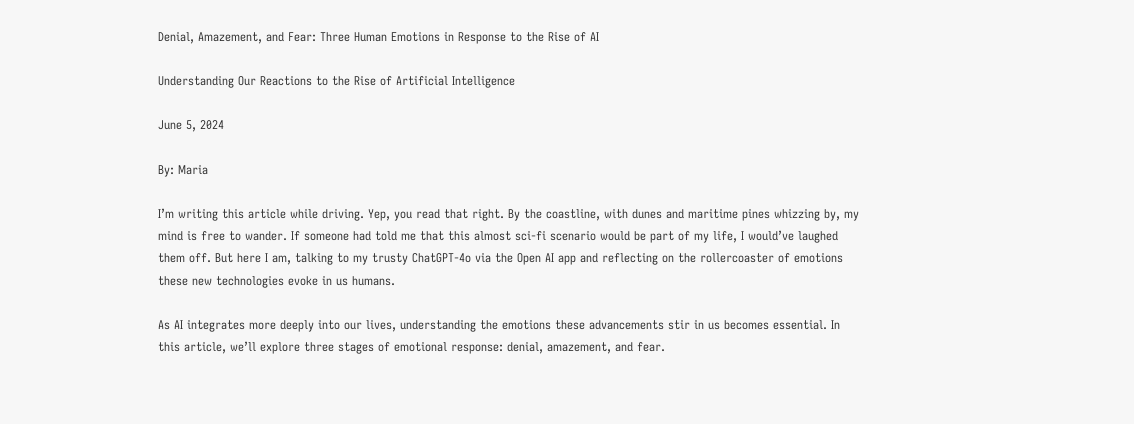Denial, Amazement, and Fear: Three Human Emotions in Response to the Rise of AI

Understanding Our Reactions to the Rise of Artificial Intelligence

June 5, 2024

By: Maria

I’m writing this article while driving. Yep, you read that right. By the coastline, with dunes and maritime pines whizzing by, my mind is free to wander. If someone had told me that this almost sci-fi scenario would be part of my life, I would’ve laughed them off. But here I am, talking to my trusty ChatGPT-4o via the Open AI app and reflecting on the rollercoaster of emotions these new technologies evoke in us humans.

As AI integrates more deeply into our lives, understanding the emotions these advancements stir in us becomes essential. In this article, we’ll explore three stages of emotional response: denial, amazement, and fear.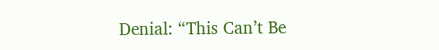Denial: “This Can’t Be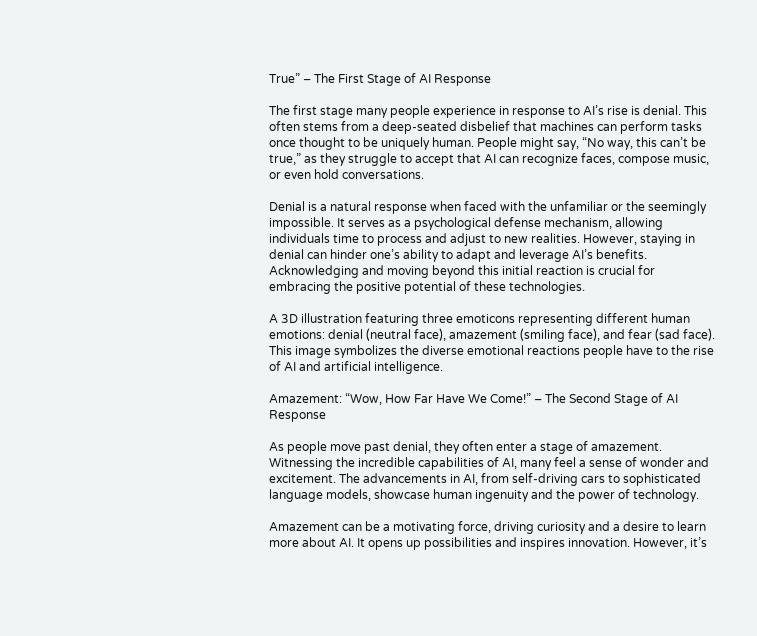True” – The First Stage of AI Response

The first stage many people experience in response to AI’s rise is denial. This often stems from a deep-seated disbelief that machines can perform tasks once thought to be uniquely human. People might say, “No way, this can’t be true,” as they struggle to accept that AI can recognize faces, compose music, or even hold conversations.

Denial is a natural response when faced with the unfamiliar or the seemingly impossible. It serves as a psychological defense mechanism, allowing individuals time to process and adjust to new realities. However, staying in denial can hinder one’s ability to adapt and leverage AI’s benefits. Acknowledging and moving beyond this initial reaction is crucial for embracing the positive potential of these technologies.

A 3D illustration featuring three emoticons representing different human emotions: denial (neutral face), amazement (smiling face), and fear (sad face). This image symbolizes the diverse emotional reactions people have to the rise of AI and artificial intelligence.

Amazement: “Wow, How Far Have We Come!” – The Second Stage of AI Response

As people move past denial, they often enter a stage of amazement. Witnessing the incredible capabilities of AI, many feel a sense of wonder and excitement. The advancements in AI, from self-driving cars to sophisticated language models, showcase human ingenuity and the power of technology.

Amazement can be a motivating force, driving curiosity and a desire to learn more about AI. It opens up possibilities and inspires innovation. However, it’s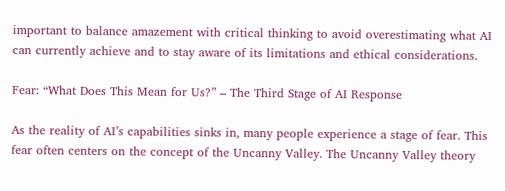important to balance amazement with critical thinking to avoid overestimating what AI can currently achieve and to stay aware of its limitations and ethical considerations.

Fear: “What Does This Mean for Us?” – The Third Stage of AI Response

As the reality of AI’s capabilities sinks in, many people experience a stage of fear. This fear often centers on the concept of the Uncanny Valley. The Uncanny Valley theory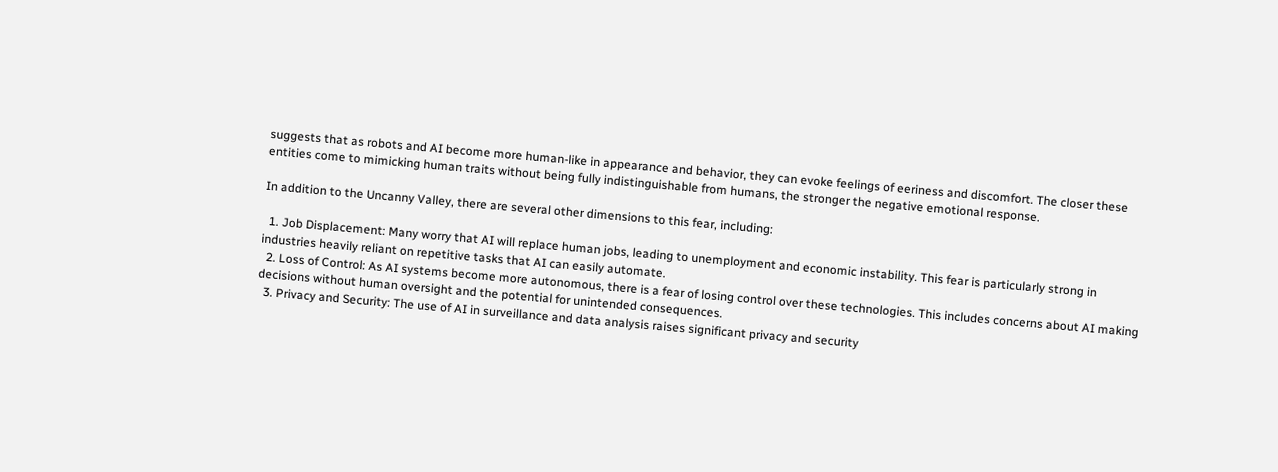suggests that as robots and AI become more human-like in appearance and behavior, they can evoke feelings of eeriness and discomfort. The closer these entities come to mimicking human traits without being fully indistinguishable from humans, the stronger the negative emotional response.

In addition to the Uncanny Valley, there are several other dimensions to this fear, including:

  1. Job Displacement: Many worry that AI will replace human jobs, leading to unemployment and economic instability. This fear is particularly strong in industries heavily reliant on repetitive tasks that AI can easily automate.
  2. Loss of Control: As AI systems become more autonomous, there is a fear of losing control over these technologies. This includes concerns about AI making decisions without human oversight and the potential for unintended consequences.
  3. Privacy and Security: The use of AI in surveillance and data analysis raises significant privacy and security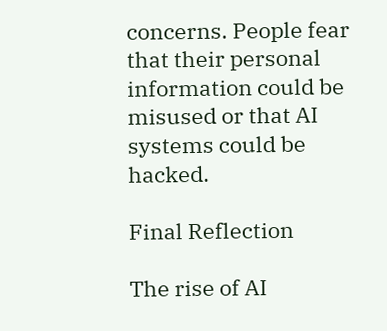concerns. People fear that their personal information could be misused or that AI systems could be hacked.

Final Reflection

The rise of AI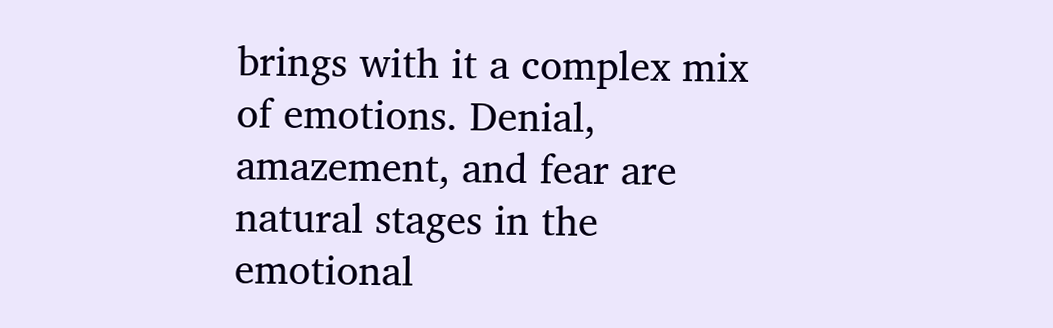brings with it a complex mix of emotions. Denial, amazement, and fear are natural stages in the emotional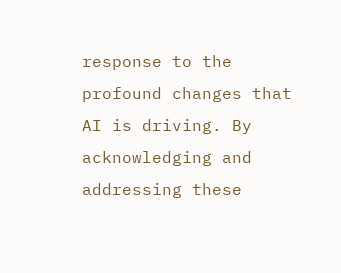response to the profound changes that AI is driving. By acknowledging and addressing these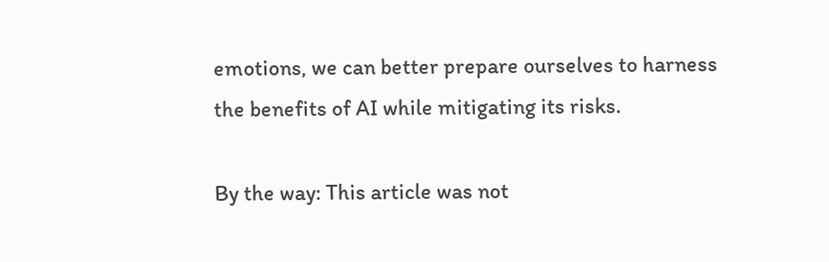emotions, we can better prepare ourselves to harness the benefits of AI while mitigating its risks.

By the way: This article was not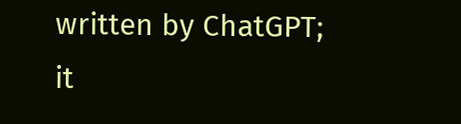written by ChatGPT; it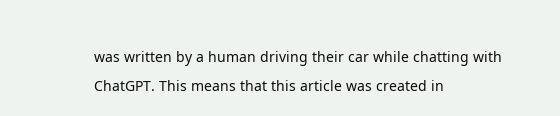was written by a human driving their car while chatting with ChatGPT. This means that this article was created in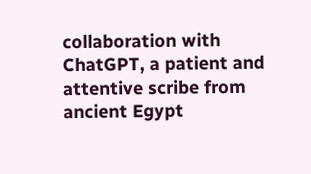collaboration with ChatGPT, a patient and attentive scribe from ancient Egypt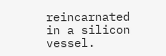reincarnated in a silicon vessel.